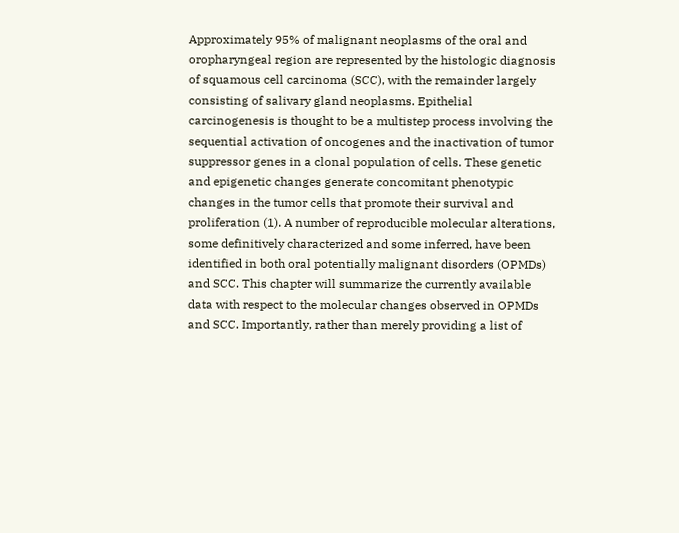Approximately 95% of malignant neoplasms of the oral and oropharyngeal region are represented by the histologic diagnosis of squamous cell carcinoma (SCC), with the remainder largely consisting of salivary gland neoplasms. Epithelial carcinogenesis is thought to be a multistep process involving the sequential activation of oncogenes and the inactivation of tumor suppressor genes in a clonal population of cells. These genetic and epigenetic changes generate concomitant phenotypic changes in the tumor cells that promote their survival and proliferation (1). A number of reproducible molecular alterations, some definitively characterized and some inferred, have been identified in both oral potentially malignant disorders (OPMDs) and SCC. This chapter will summarize the currently available data with respect to the molecular changes observed in OPMDs and SCC. Importantly, rather than merely providing a list of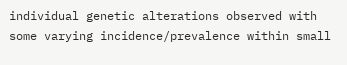individual genetic alterations observed with some varying incidence/prevalence within small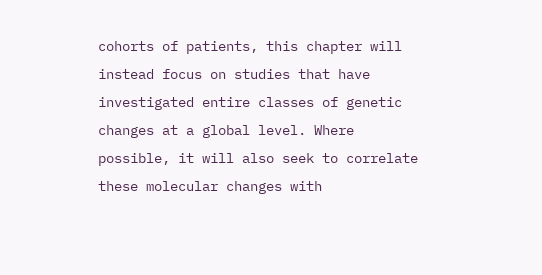cohorts of patients, this chapter will instead focus on studies that have investigated entire classes of genetic changes at a global level. Where possible, it will also seek to correlate these molecular changes with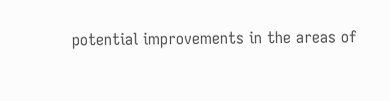potential improvements in the areas of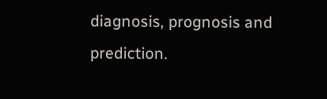diagnosis, prognosis and prediction.